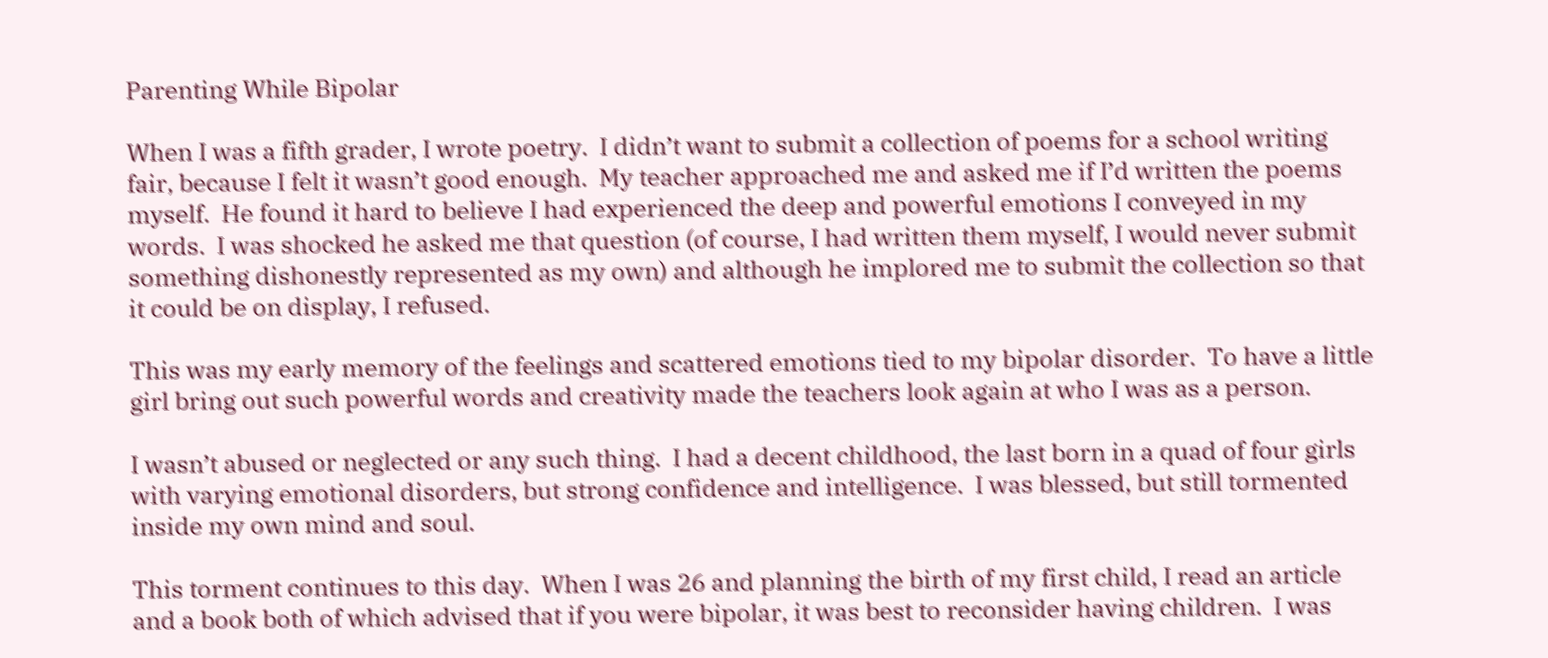Parenting While Bipolar

When I was a fifth grader, I wrote poetry.  I didn’t want to submit a collection of poems for a school writing fair, because I felt it wasn’t good enough.  My teacher approached me and asked me if I’d written the poems myself.  He found it hard to believe I had experienced the deep and powerful emotions I conveyed in my words.  I was shocked he asked me that question (of course, I had written them myself, I would never submit something dishonestly represented as my own) and although he implored me to submit the collection so that it could be on display, I refused.

This was my early memory of the feelings and scattered emotions tied to my bipolar disorder.  To have a little girl bring out such powerful words and creativity made the teachers look again at who I was as a person.

I wasn’t abused or neglected or any such thing.  I had a decent childhood, the last born in a quad of four girls with varying emotional disorders, but strong confidence and intelligence.  I was blessed, but still tormented inside my own mind and soul.

This torment continues to this day.  When I was 26 and planning the birth of my first child, I read an article and a book both of which advised that if you were bipolar, it was best to reconsider having children.  I was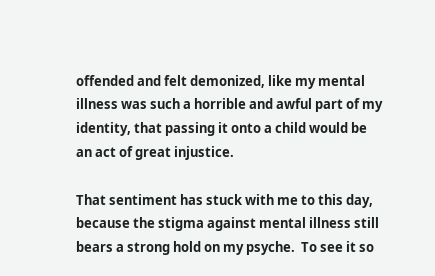offended and felt demonized, like my mental illness was such a horrible and awful part of my identity, that passing it onto a child would be an act of great injustice.

That sentiment has stuck with me to this day, because the stigma against mental illness still bears a strong hold on my psyche.  To see it so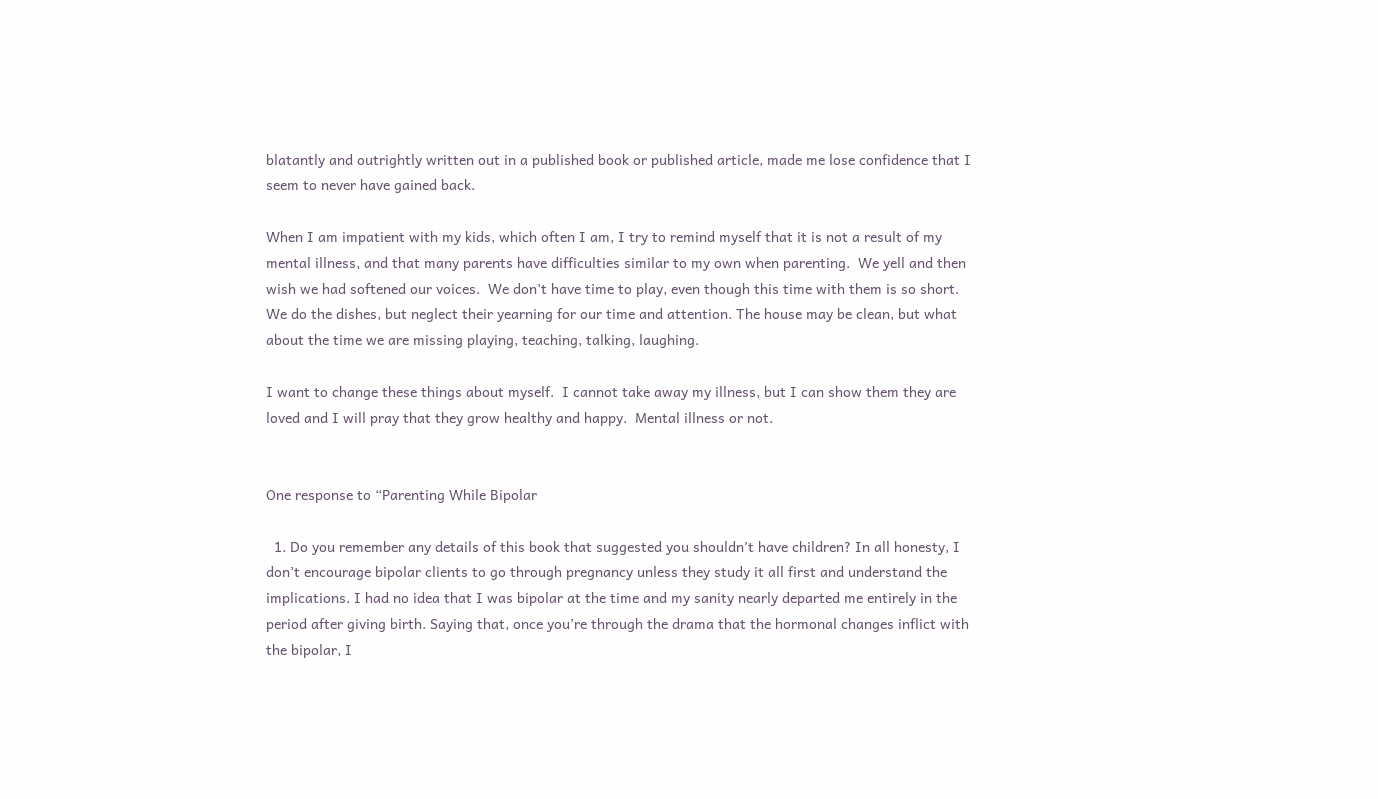blatantly and outrightly written out in a published book or published article, made me lose confidence that I seem to never have gained back.

When I am impatient with my kids, which often I am, I try to remind myself that it is not a result of my mental illness, and that many parents have difficulties similar to my own when parenting.  We yell and then wish we had softened our voices.  We don’t have time to play, even though this time with them is so short.  We do the dishes, but neglect their yearning for our time and attention. The house may be clean, but what about the time we are missing playing, teaching, talking, laughing.

I want to change these things about myself.  I cannot take away my illness, but I can show them they are loved and I will pray that they grow healthy and happy.  Mental illness or not.


One response to “Parenting While Bipolar

  1. Do you remember any details of this book that suggested you shouldn’t have children? In all honesty, I don’t encourage bipolar clients to go through pregnancy unless they study it all first and understand the implications. I had no idea that I was bipolar at the time and my sanity nearly departed me entirely in the period after giving birth. Saying that, once you’re through the drama that the hormonal changes inflict with the bipolar, I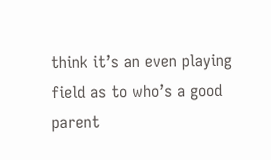think it’s an even playing field as to who’s a good parent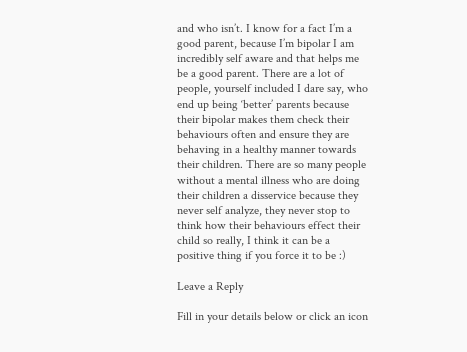and who isn’t. I know for a fact I’m a good parent, because I’m bipolar I am incredibly self aware and that helps me be a good parent. There are a lot of people, yourself included I dare say, who end up being ‘better’ parents because their bipolar makes them check their behaviours often and ensure they are behaving in a healthy manner towards their children. There are so many people without a mental illness who are doing their children a disservice because they never self analyze, they never stop to think how their behaviours effect their child so really, I think it can be a positive thing if you force it to be :)

Leave a Reply

Fill in your details below or click an icon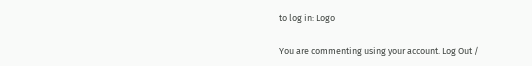to log in: Logo

You are commenting using your account. Log Out /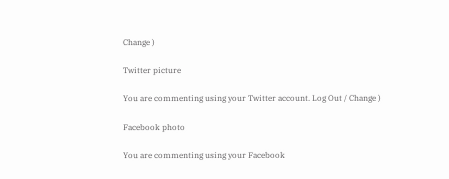Change )

Twitter picture

You are commenting using your Twitter account. Log Out / Change )

Facebook photo

You are commenting using your Facebook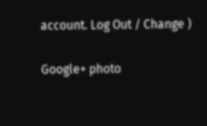account. Log Out / Change )

Google+ photo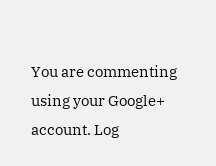You are commenting using your Google+ account. Log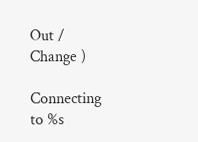Out / Change )

Connecting to %s